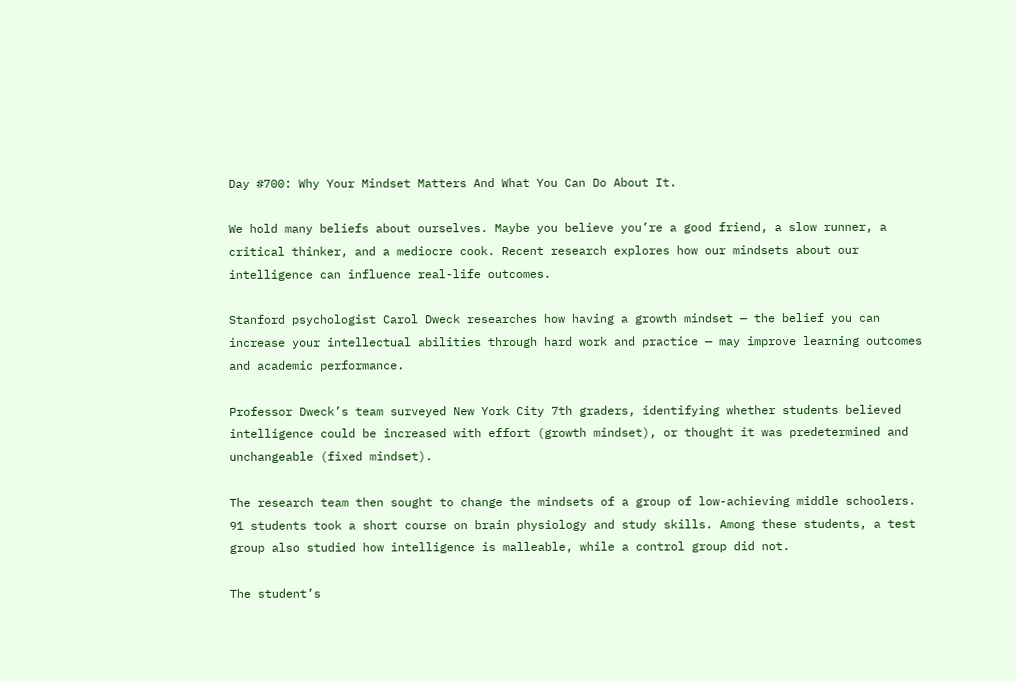Day #700: Why Your Mindset Matters And What You Can Do About It.

We hold many beliefs about ourselves. Maybe you believe you’re a good friend, a slow runner, a critical thinker, and a mediocre cook. Recent research explores how our mindsets about our intelligence can influence real-life outcomes.

Stanford psychologist Carol Dweck researches how having a growth mindset — the belief you can increase your intellectual abilities through hard work and practice — may improve learning outcomes and academic performance.

Professor Dweck’s team surveyed New York City 7th graders, identifying whether students believed intelligence could be increased with effort (growth mindset), or thought it was predetermined and unchangeable (fixed mindset).

The research team then sought to change the mindsets of a group of low-achieving middle schoolers. 91 students took a short course on brain physiology and study skills. Among these students, a test group also studied how intelligence is malleable, while a control group did not.

The student’s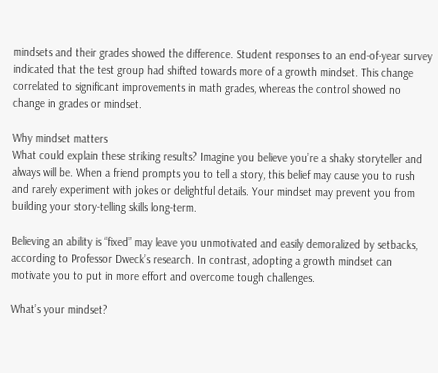mindsets and their grades showed the difference. Student responses to an end-of-year survey indicated that the test group had shifted towards more of a growth mindset. This change correlated to significant improvements in math grades, whereas the control showed no change in grades or mindset.

Why mindset matters
What could explain these striking results? Imagine you believe you’re a shaky storyteller and always will be. When a friend prompts you to tell a story, this belief may cause you to rush and rarely experiment with jokes or delightful details. Your mindset may prevent you from building your story-telling skills long-term.

Believing an ability is “fixed” may leave you unmotivated and easily demoralized by setbacks, according to Professor Dweck’s research. In contrast, adopting a growth mindset can motivate you to put in more effort and overcome tough challenges.

What’s your mindset?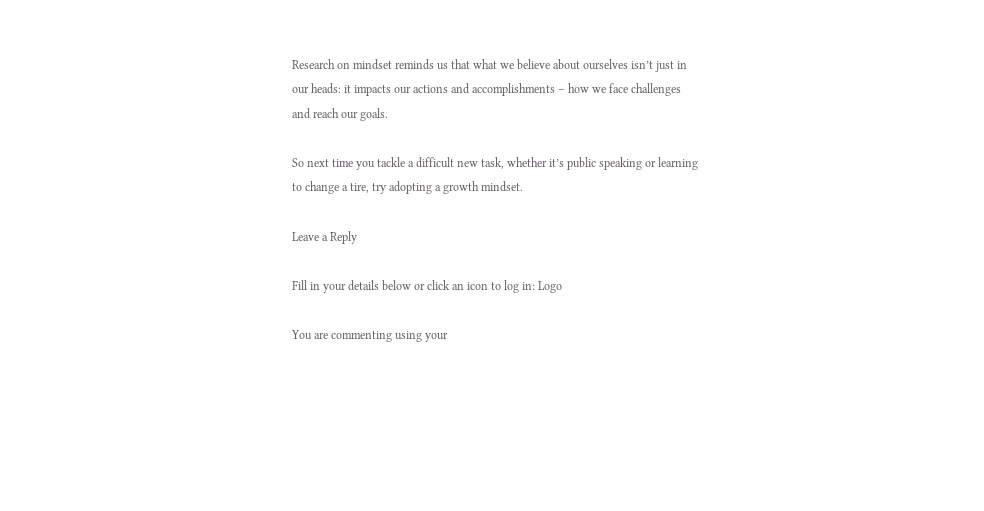Research on mindset reminds us that what we believe about ourselves isn’t just in our heads: it impacts our actions and accomplishments – how we face challenges and reach our goals.

So next time you tackle a difficult new task, whether it’s public speaking or learning to change a tire, try adopting a growth mindset.

Leave a Reply

Fill in your details below or click an icon to log in: Logo

You are commenting using your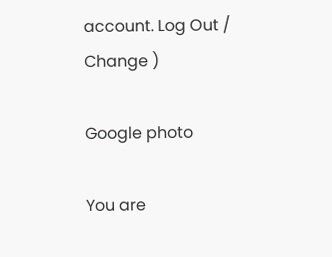account. Log Out /  Change )

Google photo

You are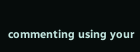commenting using your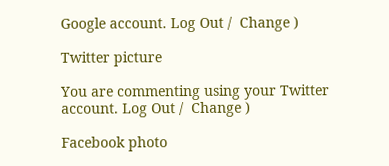Google account. Log Out /  Change )

Twitter picture

You are commenting using your Twitter account. Log Out /  Change )

Facebook photo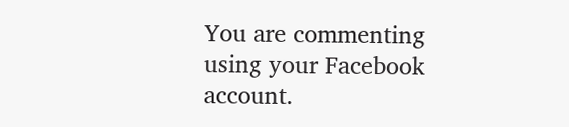You are commenting using your Facebook account.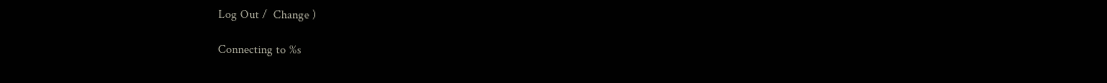Log Out /  Change )

Connecting to %s